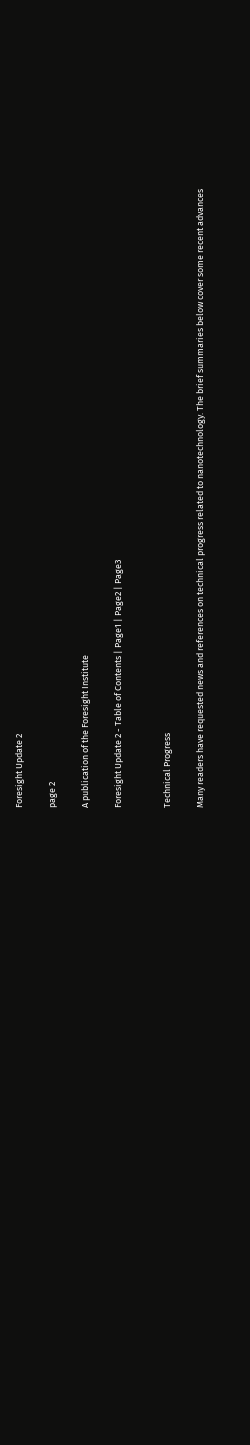Foresight Update 2

page 2

A publication of the Foresight Institute

Foresight Update 2 - Table of Contents | Page1 | Page2 | Page3


Technical Progress

Many readers have requested news and references on technical progress related to nanotechnology. The brief summaries below cover some recent advances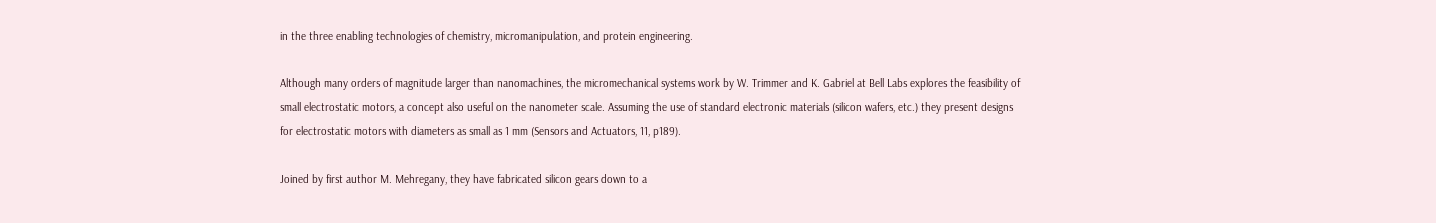in the three enabling technologies of chemistry, micromanipulation, and protein engineering.

Although many orders of magnitude larger than nanomachines, the micromechanical systems work by W. Trimmer and K. Gabriel at Bell Labs explores the feasibility of small electrostatic motors, a concept also useful on the nanometer scale. Assuming the use of standard electronic materials (silicon wafers, etc.) they present designs for electrostatic motors with diameters as small as 1 mm (Sensors and Actuators, 11, p189).

Joined by first author M. Mehregany, they have fabricated silicon gears down to a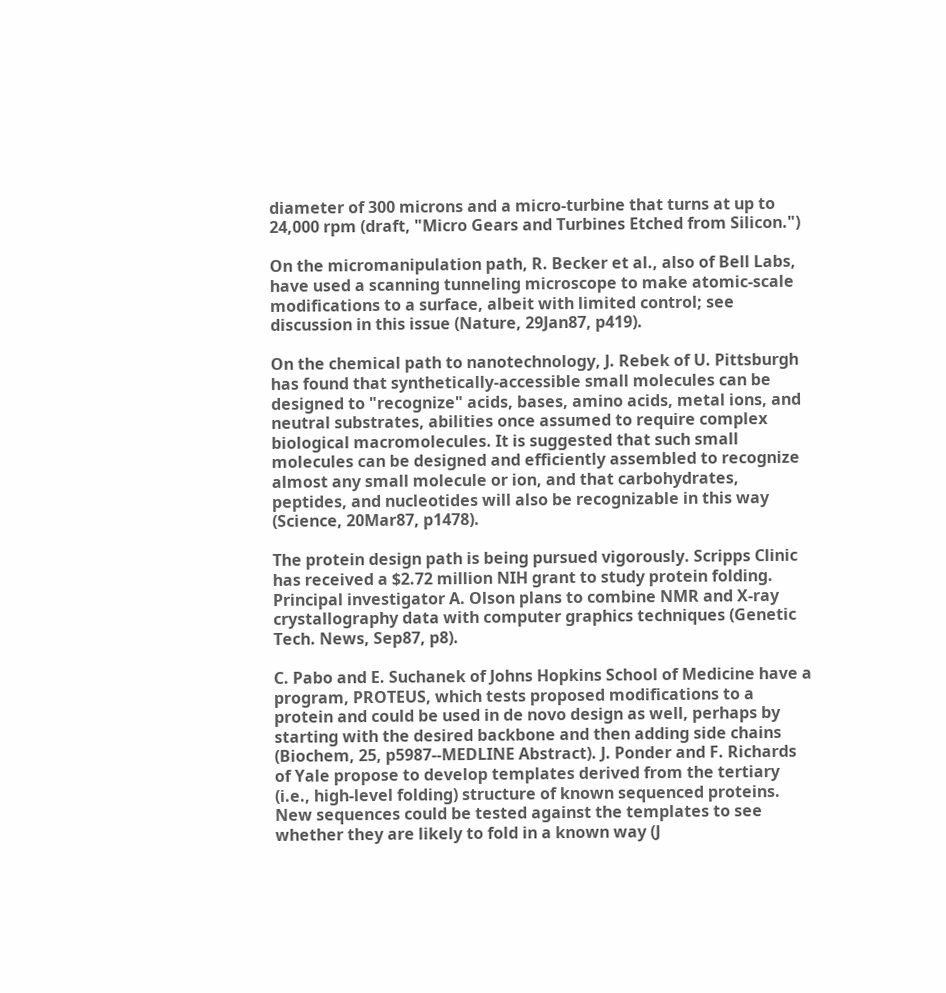diameter of 300 microns and a micro-turbine that turns at up to 24,000 rpm (draft, "Micro Gears and Turbines Etched from Silicon.")

On the micromanipulation path, R. Becker et al., also of Bell Labs, have used a scanning tunneling microscope to make atomic-scale modifications to a surface, albeit with limited control; see discussion in this issue (Nature, 29Jan87, p419).

On the chemical path to nanotechnology, J. Rebek of U. Pittsburgh has found that synthetically-accessible small molecules can be designed to "recognize" acids, bases, amino acids, metal ions, and neutral substrates, abilities once assumed to require complex biological macromolecules. It is suggested that such small molecules can be designed and efficiently assembled to recognize almost any small molecule or ion, and that carbohydrates, peptides, and nucleotides will also be recognizable in this way (Science, 20Mar87, p1478).

The protein design path is being pursued vigorously. Scripps Clinic has received a $2.72 million NIH grant to study protein folding. Principal investigator A. Olson plans to combine NMR and X-ray crystallography data with computer graphics techniques (Genetic Tech. News, Sep87, p8).

C. Pabo and E. Suchanek of Johns Hopkins School of Medicine have a program, PROTEUS, which tests proposed modifications to a protein and could be used in de novo design as well, perhaps by starting with the desired backbone and then adding side chains (Biochem, 25, p5987--MEDLINE Abstract). J. Ponder and F. Richards of Yale propose to develop templates derived from the tertiary (i.e., high-level folding) structure of known sequenced proteins. New sequences could be tested against the templates to see whether they are likely to fold in a known way (J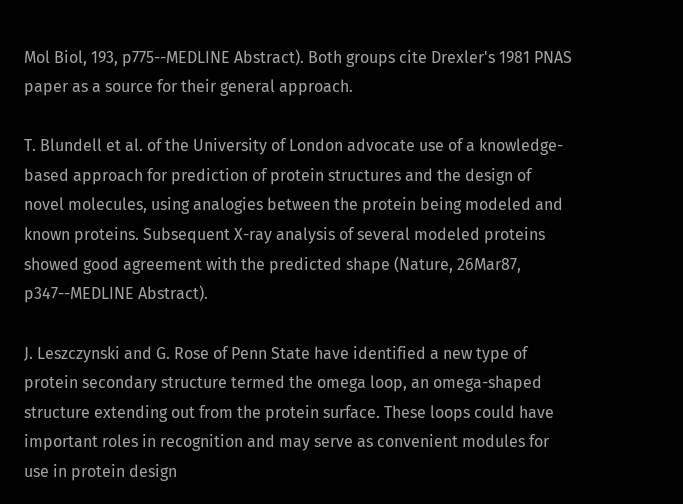Mol Biol, 193, p775--MEDLINE Abstract). Both groups cite Drexler's 1981 PNAS paper as a source for their general approach.

T. Blundell et al. of the University of London advocate use of a knowledge-based approach for prediction of protein structures and the design of novel molecules, using analogies between the protein being modeled and known proteins. Subsequent X-ray analysis of several modeled proteins showed good agreement with the predicted shape (Nature, 26Mar87, p347--MEDLINE Abstract).

J. Leszczynski and G. Rose of Penn State have identified a new type of protein secondary structure termed the omega loop, an omega-shaped structure extending out from the protein surface. These loops could have important roles in recognition and may serve as convenient modules for use in protein design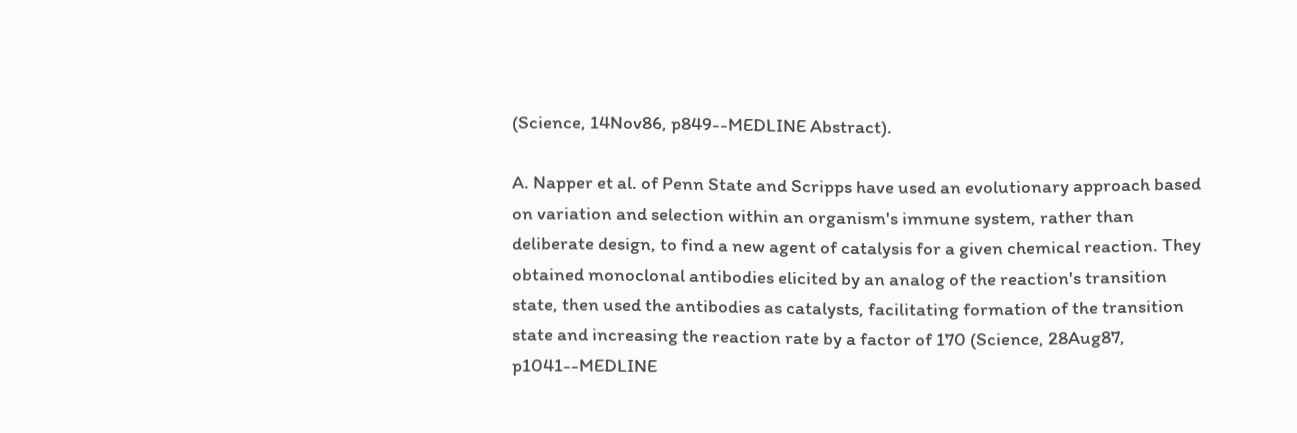(Science, 14Nov86, p849--MEDLINE Abstract).

A. Napper et al. of Penn State and Scripps have used an evolutionary approach based on variation and selection within an organism's immune system, rather than deliberate design, to find a new agent of catalysis for a given chemical reaction. They obtained monoclonal antibodies elicited by an analog of the reaction's transition state, then used the antibodies as catalysts, facilitating formation of the transition state and increasing the reaction rate by a factor of 170 (Science, 28Aug87, p1041--MEDLINE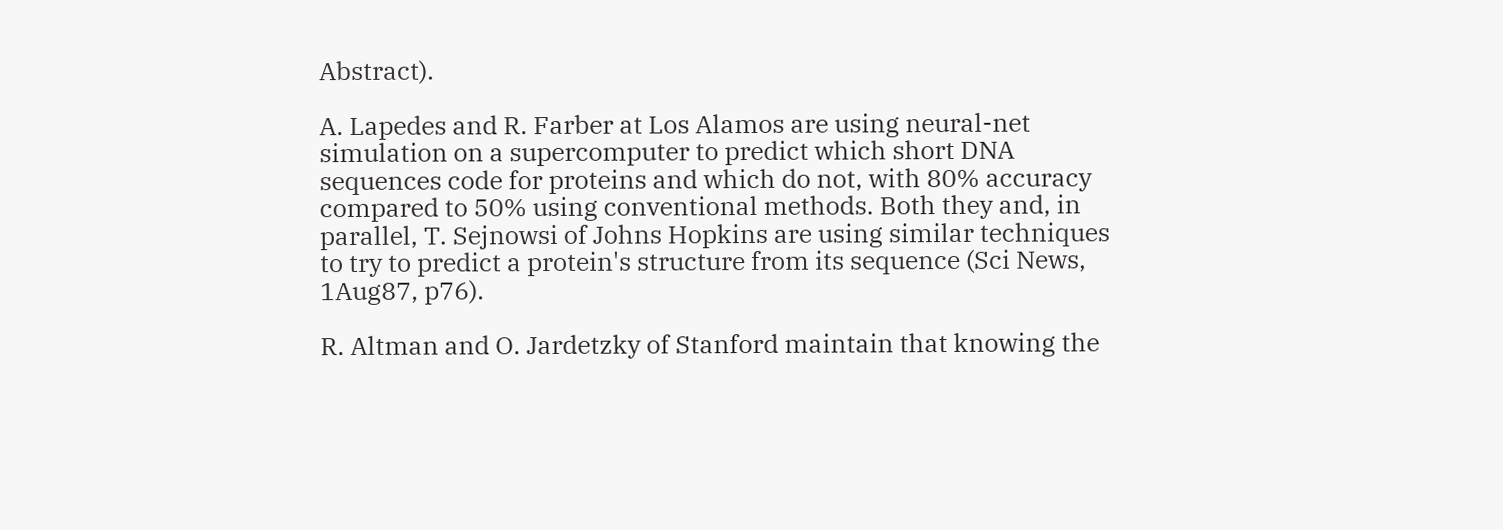Abstract).

A. Lapedes and R. Farber at Los Alamos are using neural-net simulation on a supercomputer to predict which short DNA sequences code for proteins and which do not, with 80% accuracy compared to 50% using conventional methods. Both they and, in parallel, T. Sejnowsi of Johns Hopkins are using similar techniques to try to predict a protein's structure from its sequence (Sci News, 1Aug87, p76).

R. Altman and O. Jardetzky of Stanford maintain that knowing the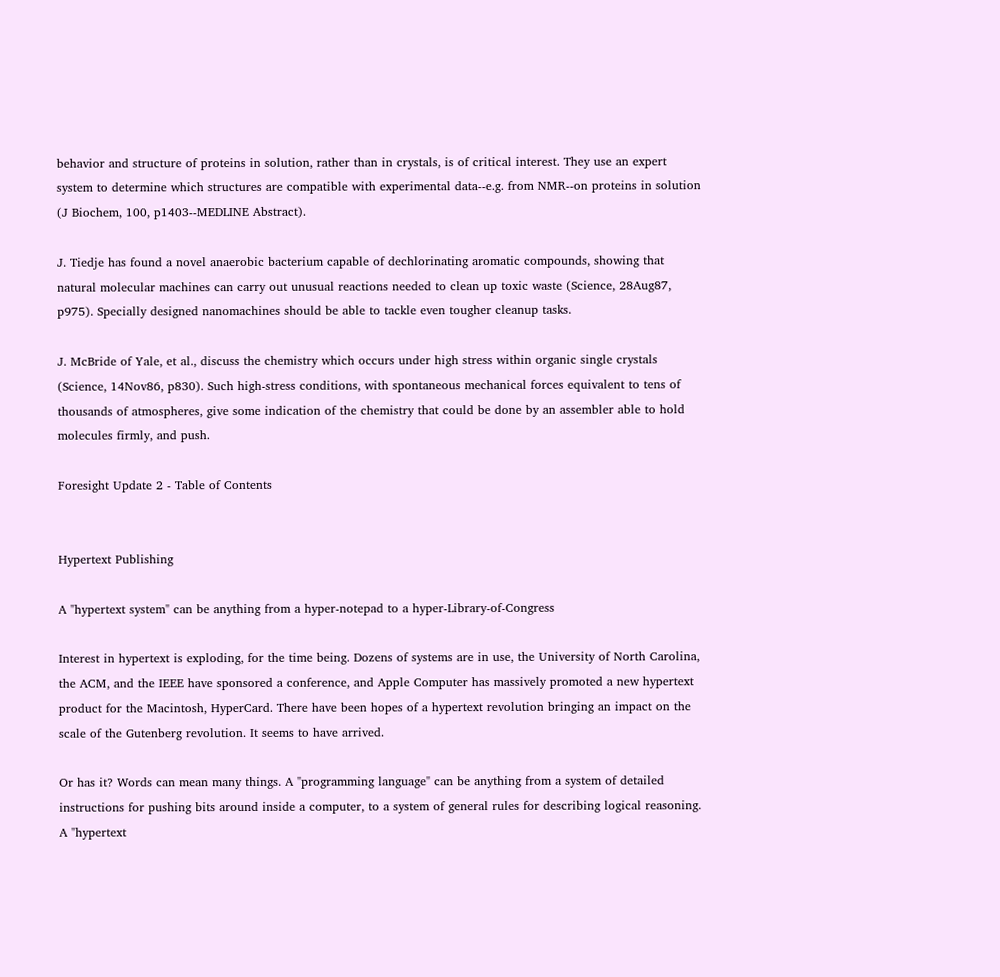behavior and structure of proteins in solution, rather than in crystals, is of critical interest. They use an expert system to determine which structures are compatible with experimental data--e.g. from NMR--on proteins in solution (J Biochem, 100, p1403--MEDLINE Abstract).

J. Tiedje has found a novel anaerobic bacterium capable of dechlorinating aromatic compounds, showing that natural molecular machines can carry out unusual reactions needed to clean up toxic waste (Science, 28Aug87, p975). Specially designed nanomachines should be able to tackle even tougher cleanup tasks.

J. McBride of Yale, et al., discuss the chemistry which occurs under high stress within organic single crystals (Science, 14Nov86, p830). Such high-stress conditions, with spontaneous mechanical forces equivalent to tens of thousands of atmospheres, give some indication of the chemistry that could be done by an assembler able to hold molecules firmly, and push.

Foresight Update 2 - Table of Contents


Hypertext Publishing

A "hypertext system" can be anything from a hyper-notepad to a hyper-Library-of-Congress

Interest in hypertext is exploding, for the time being. Dozens of systems are in use, the University of North Carolina, the ACM, and the IEEE have sponsored a conference, and Apple Computer has massively promoted a new hypertext product for the Macintosh, HyperCard. There have been hopes of a hypertext revolution bringing an impact on the scale of the Gutenberg revolution. It seems to have arrived.

Or has it? Words can mean many things. A "programming language" can be anything from a system of detailed instructions for pushing bits around inside a computer, to a system of general rules for describing logical reasoning. A "hypertext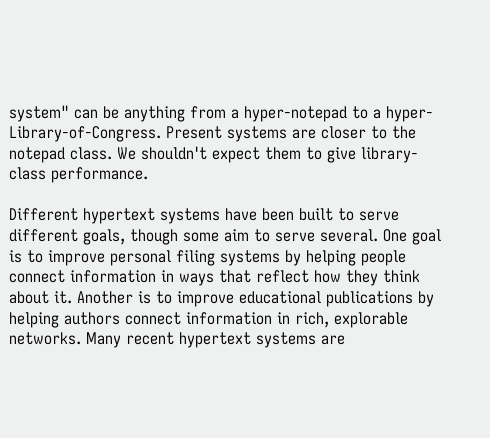system" can be anything from a hyper-notepad to a hyper-Library-of-Congress. Present systems are closer to the notepad class. We shouldn't expect them to give library-class performance.

Different hypertext systems have been built to serve different goals, though some aim to serve several. One goal is to improve personal filing systems by helping people connect information in ways that reflect how they think about it. Another is to improve educational publications by helping authors connect information in rich, explorable networks. Many recent hypertext systems are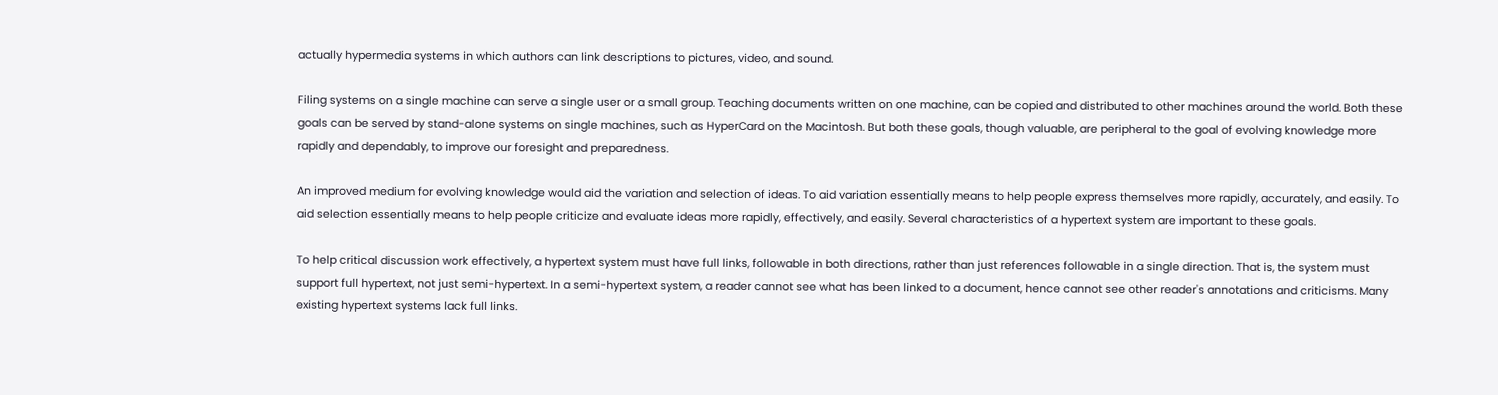actually hypermedia systems in which authors can link descriptions to pictures, video, and sound.

Filing systems on a single machine can serve a single user or a small group. Teaching documents written on one machine, can be copied and distributed to other machines around the world. Both these goals can be served by stand-alone systems on single machines, such as HyperCard on the Macintosh. But both these goals, though valuable, are peripheral to the goal of evolving knowledge more rapidly and dependably, to improve our foresight and preparedness.

An improved medium for evolving knowledge would aid the variation and selection of ideas. To aid variation essentially means to help people express themselves more rapidly, accurately, and easily. To aid selection essentially means to help people criticize and evaluate ideas more rapidly, effectively, and easily. Several characteristics of a hypertext system are important to these goals.

To help critical discussion work effectively, a hypertext system must have full links, followable in both directions, rather than just references followable in a single direction. That is, the system must support full hypertext, not just semi-hypertext. In a semi-hypertext system, a reader cannot see what has been linked to a document, hence cannot see other reader's annotations and criticisms. Many existing hypertext systems lack full links.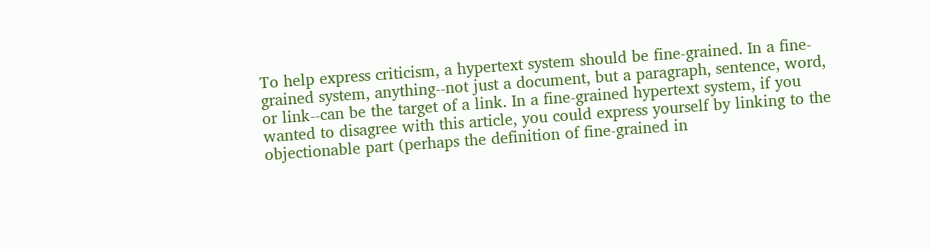To help express criticism, a hypertext system should be fine-grained. In a fine-grained system, anything--not just a document, but a paragraph, sentence, word, or link--can be the target of a link. In a fine-grained hypertext system, if you wanted to disagree with this article, you could express yourself by linking to the objectionable part (perhaps the definition of fine-grained in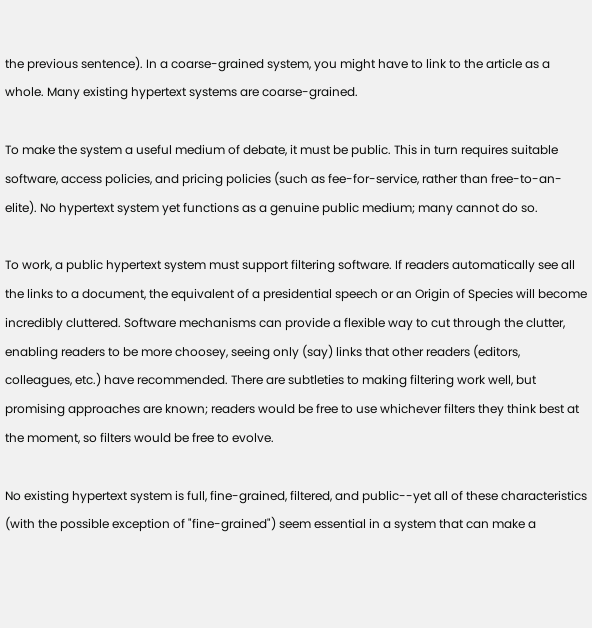the previous sentence). In a coarse-grained system, you might have to link to the article as a whole. Many existing hypertext systems are coarse-grained.

To make the system a useful medium of debate, it must be public. This in turn requires suitable software, access policies, and pricing policies (such as fee-for-service, rather than free-to-an-elite). No hypertext system yet functions as a genuine public medium; many cannot do so.

To work, a public hypertext system must support filtering software. If readers automatically see all the links to a document, the equivalent of a presidential speech or an Origin of Species will become incredibly cluttered. Software mechanisms can provide a flexible way to cut through the clutter, enabling readers to be more choosey, seeing only (say) links that other readers (editors, colleagues, etc.) have recommended. There are subtleties to making filtering work well, but promising approaches are known; readers would be free to use whichever filters they think best at the moment, so filters would be free to evolve.

No existing hypertext system is full, fine-grained, filtered, and public--yet all of these characteristics (with the possible exception of "fine-grained") seem essential in a system that can make a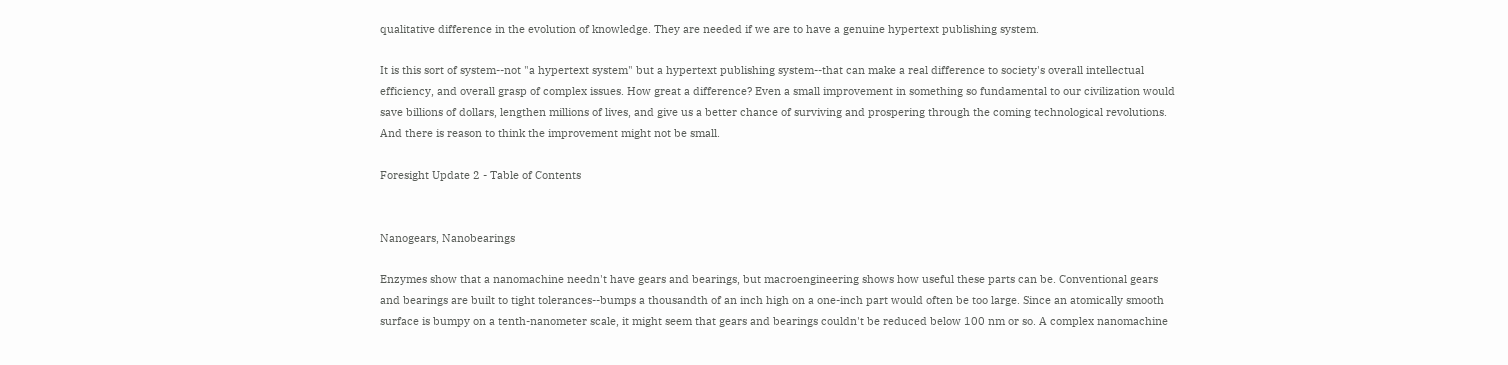qualitative difference in the evolution of knowledge. They are needed if we are to have a genuine hypertext publishing system.

It is this sort of system--not "a hypertext system" but a hypertext publishing system--that can make a real difference to society's overall intellectual efficiency, and overall grasp of complex issues. How great a difference? Even a small improvement in something so fundamental to our civilization would save billions of dollars, lengthen millions of lives, and give us a better chance of surviving and prospering through the coming technological revolutions. And there is reason to think the improvement might not be small.

Foresight Update 2 - Table of Contents


Nanogears, Nanobearings

Enzymes show that a nanomachine needn't have gears and bearings, but macroengineering shows how useful these parts can be. Conventional gears and bearings are built to tight tolerances--bumps a thousandth of an inch high on a one-inch part would often be too large. Since an atomically smooth surface is bumpy on a tenth-nanometer scale, it might seem that gears and bearings couldn't be reduced below 100 nm or so. A complex nanomachine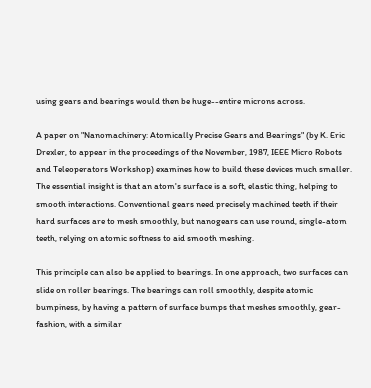using gears and bearings would then be huge--entire microns across.

A paper on "Nanomachinery: Atomically Precise Gears and Bearings" (by K. Eric Drexler, to appear in the proceedings of the November, 1987, IEEE Micro Robots and Teleoperators Workshop) examines how to build these devices much smaller. The essential insight is that an atom's surface is a soft, elastic thing, helping to smooth interactions. Conventional gears need precisely machined teeth if their hard surfaces are to mesh smoothly, but nanogears can use round, single-atom teeth, relying on atomic softness to aid smooth meshing.

This principle can also be applied to bearings. In one approach, two surfaces can slide on roller bearings. The bearings can roll smoothly, despite atomic bumpiness, by having a pattern of surface bumps that meshes smoothly, gear-fashion, with a similar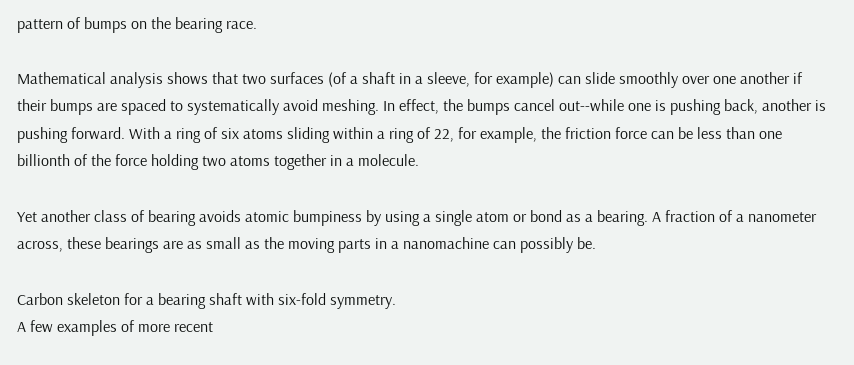pattern of bumps on the bearing race.

Mathematical analysis shows that two surfaces (of a shaft in a sleeve, for example) can slide smoothly over one another if their bumps are spaced to systematically avoid meshing. In effect, the bumps cancel out--while one is pushing back, another is pushing forward. With a ring of six atoms sliding within a ring of 22, for example, the friction force can be less than one billionth of the force holding two atoms together in a molecule.

Yet another class of bearing avoids atomic bumpiness by using a single atom or bond as a bearing. A fraction of a nanometer across, these bearings are as small as the moving parts in a nanomachine can possibly be.

Carbon skeleton for a bearing shaft with six-fold symmetry.
A few examples of more recent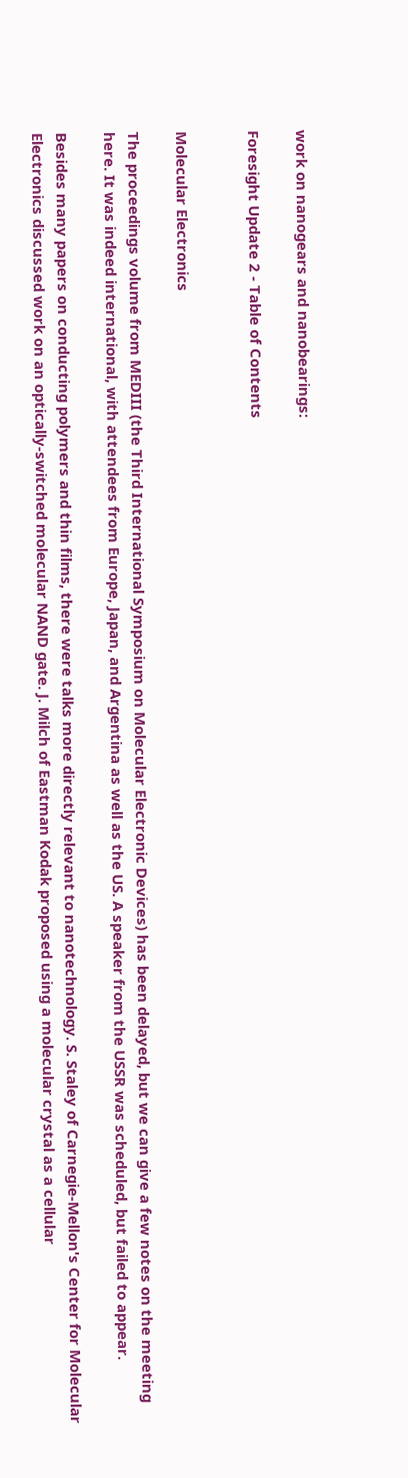work on nanogears and nanobearings:

Foresight Update 2 - Table of Contents


Molecular Electronics

The proceedings volume from MEDIII (the Third International Symposium on Molecular Electronic Devices) has been delayed, but we can give a few notes on the meeting here. It was indeed international, with attendees from Europe, Japan, and Argentina as well as the US. A speaker from the USSR was scheduled, but failed to appear.

Besides many papers on conducting polymers and thin films, there were talks more directly relevant to nanotechnology. S. Staley of Carnegie-Mellon's Center for Molecular Electronics discussed work on an optically-switched molecular NAND gate. J. Milch of Eastman Kodak proposed using a molecular crystal as a cellular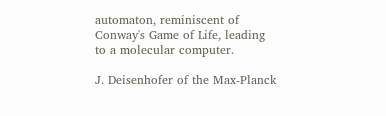automaton, reminiscent of Conway's Game of Life, leading to a molecular computer.

J. Deisenhofer of the Max-Planck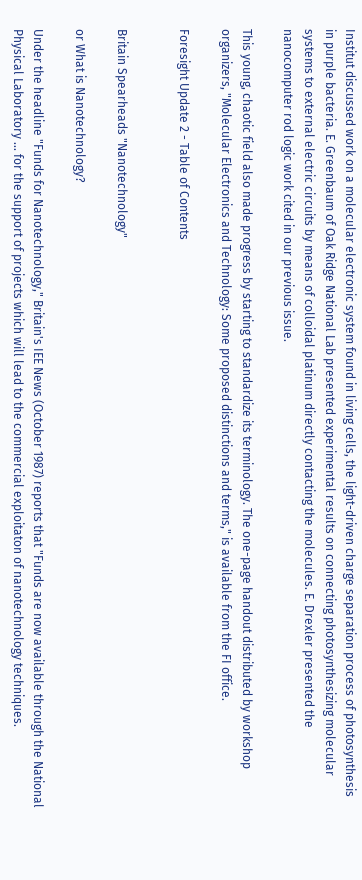Institut discussed work on a molecular electronic system found in living cells, the light-driven charge separation process of photosynthesis in purple bacteria. E. Greenbaum of Oak Ridge National Lab presented experimental results on connecting photosynthesizing molecular systems to external electric circuits by means of colloidal platinum directly contacting the molecules. E. Drexler presented the nanocomputer rod logic work cited in our previous issue.

This young, chaotic field also made progress by starting to standardize its terminology. The one-page handout distributed by workshop organizers, "Molecular Electronics and Technology: Some proposed distinctions and terms," is available from the FI office.

Foresight Update 2 - Table of Contents


Britain Spearheads "Nanotechnology"

or What is Nanotechnology?

Under the headline "Funds for Nanotechnology," Britain's IEE News (October 1987) reports that "Funds are now available through the National Physical Laboratory ... for the support of projects which will lead to the commercial exploitaton of nanotechnology techniques.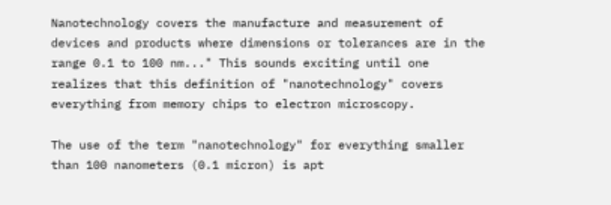Nanotechnology covers the manufacture and measurement of devices and products where dimensions or tolerances are in the range 0.1 to 100 nm..." This sounds exciting until one realizes that this definition of "nanotechnology" covers everything from memory chips to electron microscopy.

The use of the term "nanotechnology" for everything smaller than 100 nanometers (0.1 micron) is apt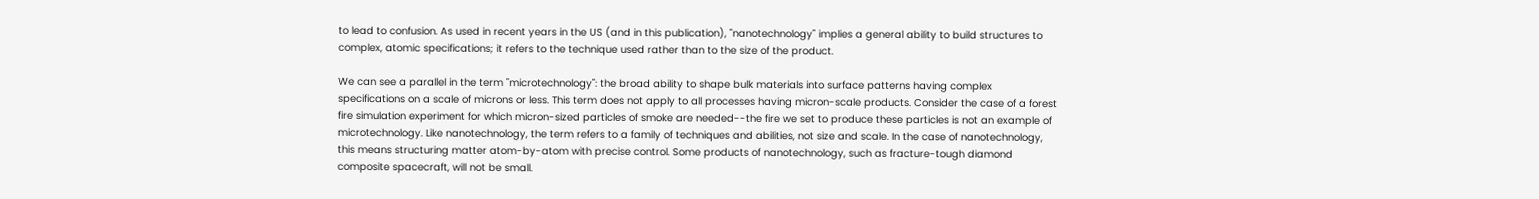to lead to confusion. As used in recent years in the US (and in this publication), "nanotechnology" implies a general ability to build structures to complex, atomic specifications; it refers to the technique used rather than to the size of the product.

We can see a parallel in the term "microtechnology": the broad ability to shape bulk materials into surface patterns having complex specifications on a scale of microns or less. This term does not apply to all processes having micron-scale products. Consider the case of a forest fire simulation experiment for which micron-sized particles of smoke are needed--the fire we set to produce these particles is not an example of microtechnology. Like nanotechnology, the term refers to a family of techniques and abilities, not size and scale. In the case of nanotechnology, this means structuring matter atom-by-atom with precise control. Some products of nanotechnology, such as fracture-tough diamond composite spacecraft, will not be small.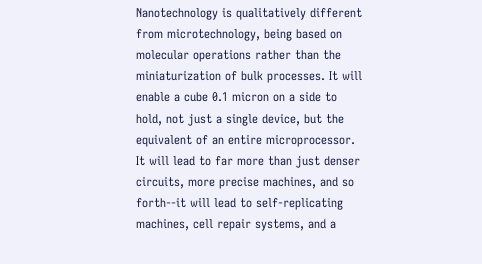Nanotechnology is qualitatively different from microtechnology, being based on molecular operations rather than the miniaturization of bulk processes. It will enable a cube 0.1 micron on a side to hold, not just a single device, but the equivalent of an entire microprocessor. It will lead to far more than just denser circuits, more precise machines, and so forth--it will lead to self-replicating machines, cell repair systems, and a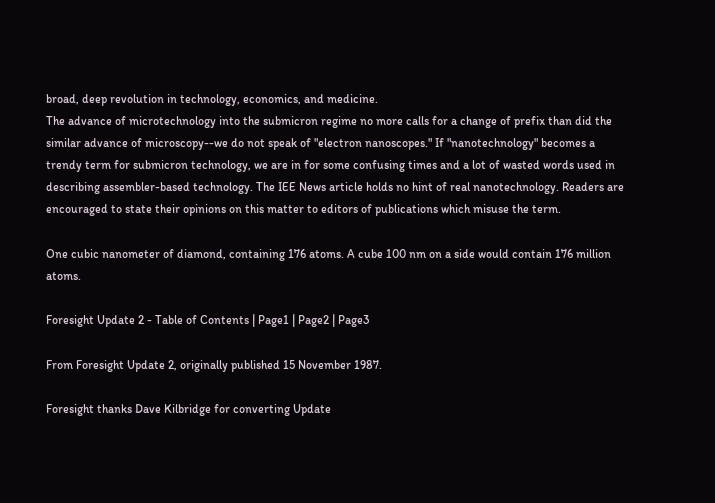broad, deep revolution in technology, economics, and medicine.
The advance of microtechnology into the submicron regime no more calls for a change of prefix than did the similar advance of microscopy--we do not speak of "electron nanoscopes." If "nanotechnology" becomes a trendy term for submicron technology, we are in for some confusing times and a lot of wasted words used in describing assembler-based technology. The IEE News article holds no hint of real nanotechnology. Readers are encouraged to state their opinions on this matter to editors of publications which misuse the term.

One cubic nanometer of diamond, containing 176 atoms. A cube 100 nm on a side would contain 176 million atoms.

Foresight Update 2 - Table of Contents | Page1 | Page2 | Page3

From Foresight Update 2, originally published 15 November 1987.

Foresight thanks Dave Kilbridge for converting Update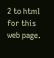2 to html for this web page.